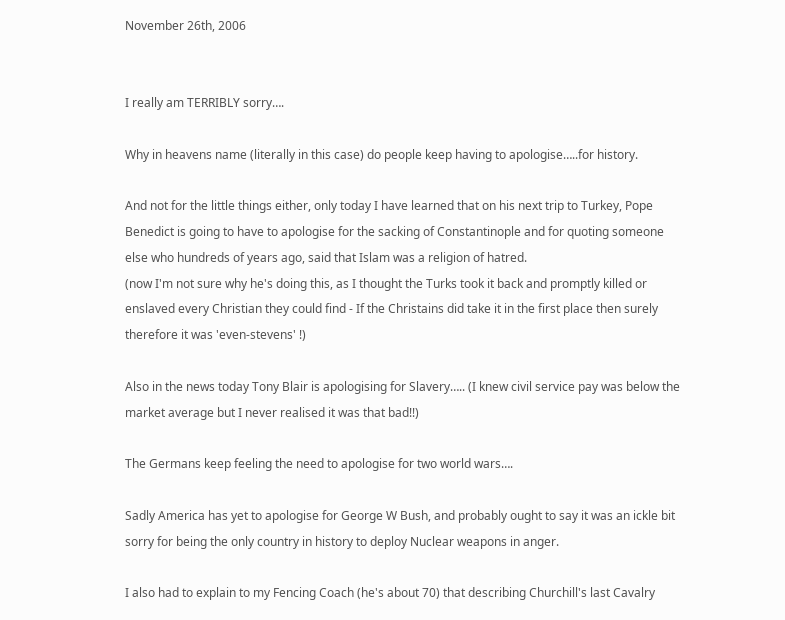November 26th, 2006


I really am TERRIBLY sorry….

Why in heavens name (literally in this case) do people keep having to apologise…..for history.

And not for the little things either, only today I have learned that on his next trip to Turkey, Pope Benedict is going to have to apologise for the sacking of Constantinople and for quoting someone else who hundreds of years ago, said that Islam was a religion of hatred.
(now I'm not sure why he's doing this, as I thought the Turks took it back and promptly killed or enslaved every Christian they could find - If the Christains did take it in the first place then surely therefore it was 'even-stevens' !)

Also in the news today Tony Blair is apologising for Slavery….. (I knew civil service pay was below the market average but I never realised it was that bad!!)

The Germans keep feeling the need to apologise for two world wars….

Sadly America has yet to apologise for George W Bush, and probably ought to say it was an ickle bit sorry for being the only country in history to deploy Nuclear weapons in anger.

I also had to explain to my Fencing Coach (he's about 70) that describing Churchill's last Cavalry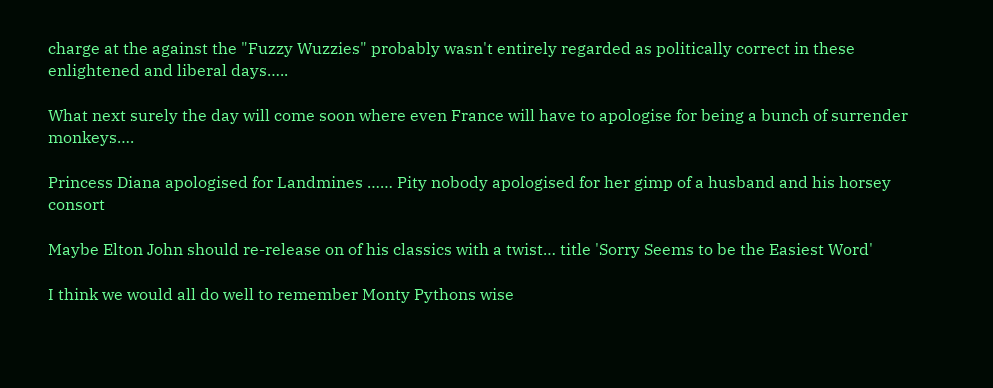charge at the against the "Fuzzy Wuzzies" probably wasn't entirely regarded as politically correct in these enlightened and liberal days…..

What next surely the day will come soon where even France will have to apologise for being a bunch of surrender monkeys….

Princess Diana apologised for Landmines …… Pity nobody apologised for her gimp of a husband and his horsey consort

Maybe Elton John should re-release on of his classics with a twist… title 'Sorry Seems to be the Easiest Word'

I think we would all do well to remember Monty Pythons wise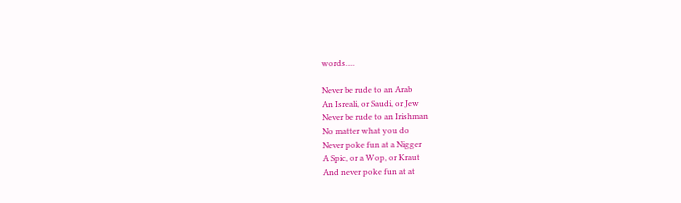words….

Never be rude to an Arab
An Isreali, or Saudi, or Jew
Never be rude to an Irishman
No matter what you do
Never poke fun at a Nigger
A Spic, or a Wop, or Kraut
And never poke fun at at